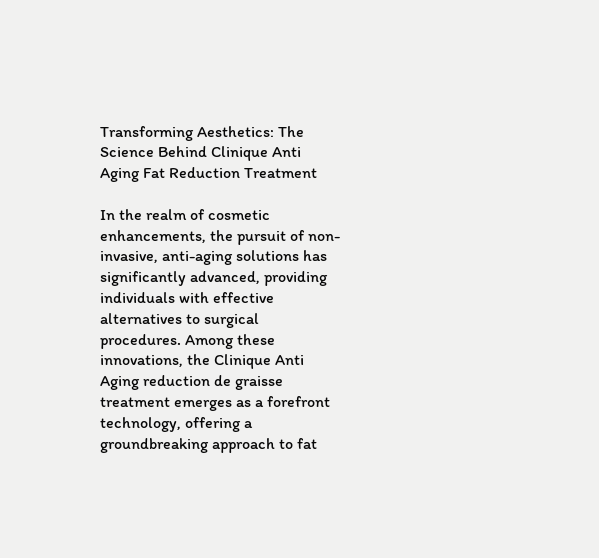Transforming Aesthetics: The Science Behind Clinique Anti Aging Fat Reduction Treatment

In the realm of cosmetic enhancements, the pursuit of non-invasive, anti-aging solutions has significantly advanced, providing individuals with effective alternatives to surgical procedures. Among these innovations, the Clinique Anti Aging reduction de graisse treatment emerges as a forefront technology, offering a groundbreaking approach to fat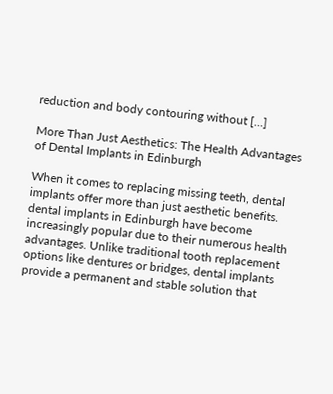reduction and body contouring without […]

More Than Just Aesthetics: The Health Advantages of Dental Implants in Edinburgh

When it comes to replacing missing teeth, dental implants offer more than just aesthetic benefits. dental implants in Edinburgh have become increasingly popular due to their numerous health advantages. Unlike traditional tooth replacement options like dentures or bridges, dental implants provide a permanent and stable solution that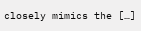closely mimics the […]